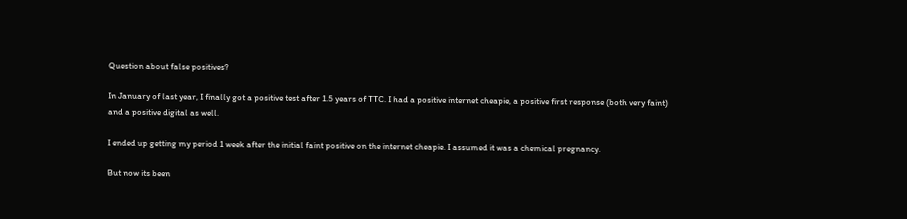Question about false positives?

In January of last year, I finally got a positive test after 1.5 years of TTC. I had a positive internet cheapie, a positive first response (both very faint) and a positive digital as well.

I ended up getting my period 1 week after the initial faint positive on the internet cheapie. I assumed it was a chemical pregnancy.

But now its been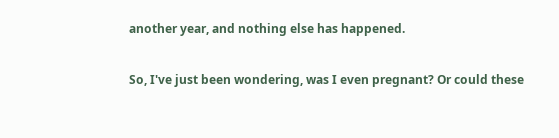another year, and nothing else has happened.

So, I've just been wondering, was I even pregnant? Or could these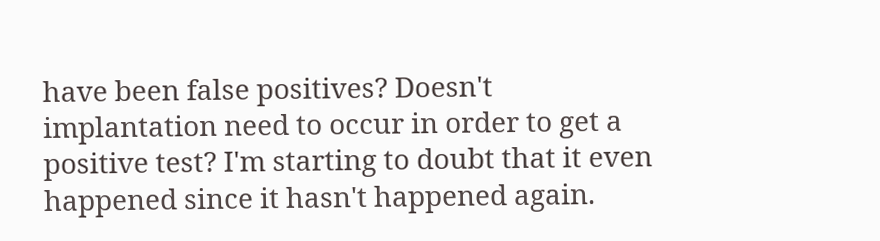have been false positives? Doesn't implantation need to occur in order to get a positive test? I'm starting to doubt that it even happened since it hasn't happened again.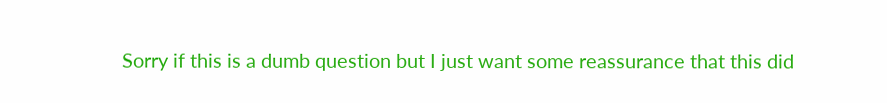Sorry if this is a dumb question but I just want some reassurance that this did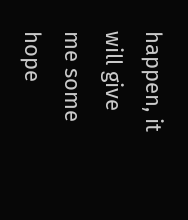happen, it will give me some hope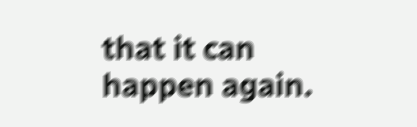that it can happen again.